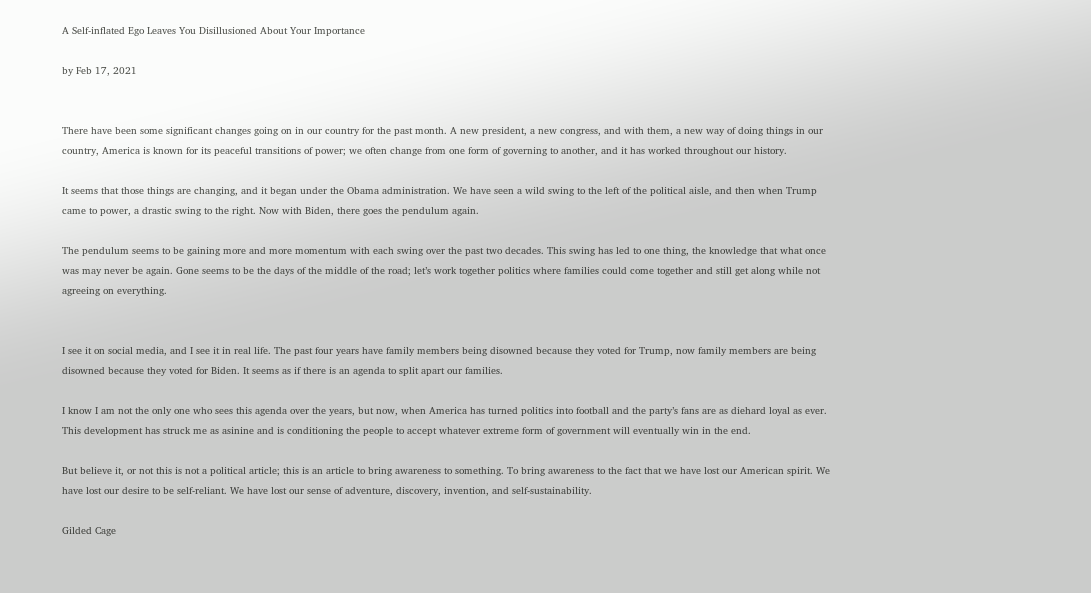A Self-inflated Ego Leaves You Disillusioned About Your Importance

by Feb 17, 2021


There have been some significant changes going on in our country for the past month. A new president, a new congress, and with them, a new way of doing things in our country, America is known for its peaceful transitions of power; we often change from one form of governing to another, and it has worked throughout our history.

It seems that those things are changing, and it began under the Obama administration. We have seen a wild swing to the left of the political aisle, and then when Trump came to power, a drastic swing to the right. Now with Biden, there goes the pendulum again.

The pendulum seems to be gaining more and more momentum with each swing over the past two decades. This swing has led to one thing, the knowledge that what once was may never be again. Gone seems to be the days of the middle of the road; let’s work together politics where families could come together and still get along while not agreeing on everything.


I see it on social media, and I see it in real life. The past four years have family members being disowned because they voted for Trump, now family members are being disowned because they voted for Biden. It seems as if there is an agenda to split apart our families.

I know I am not the only one who sees this agenda over the years, but now, when America has turned politics into football and the party’s fans are as diehard loyal as ever. This development has struck me as asinine and is conditioning the people to accept whatever extreme form of government will eventually win in the end.

But believe it, or not this is not a political article; this is an article to bring awareness to something. To bring awareness to the fact that we have lost our American spirit. We have lost our desire to be self-reliant. We have lost our sense of adventure, discovery, invention, and self-sustainability.

Gilded Cage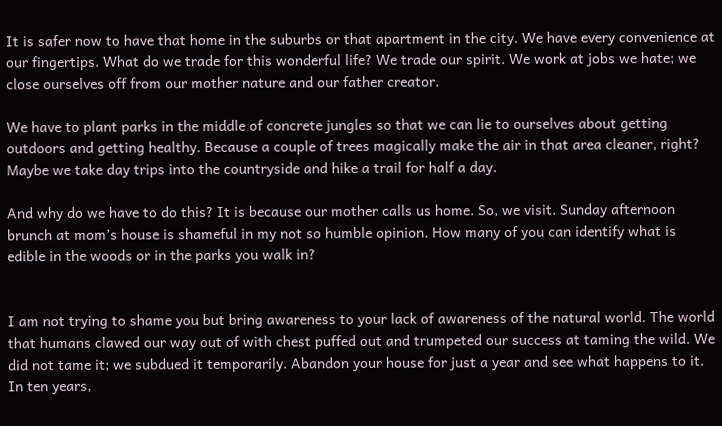It is safer now to have that home in the suburbs or that apartment in the city. We have every convenience at our fingertips. What do we trade for this wonderful life? We trade our spirit. We work at jobs we hate; we close ourselves off from our mother nature and our father creator.

We have to plant parks in the middle of concrete jungles so that we can lie to ourselves about getting outdoors and getting healthy. Because a couple of trees magically make the air in that area cleaner, right? Maybe we take day trips into the countryside and hike a trail for half a day.

And why do we have to do this? It is because our mother calls us home. So, we visit. Sunday afternoon brunch at mom’s house is shameful in my not so humble opinion. How many of you can identify what is edible in the woods or in the parks you walk in?


I am not trying to shame you but bring awareness to your lack of awareness of the natural world. The world that humans clawed our way out of with chest puffed out and trumpeted our success at taming the wild. We did not tame it; we subdued it temporarily. Abandon your house for just a year and see what happens to it. In ten years,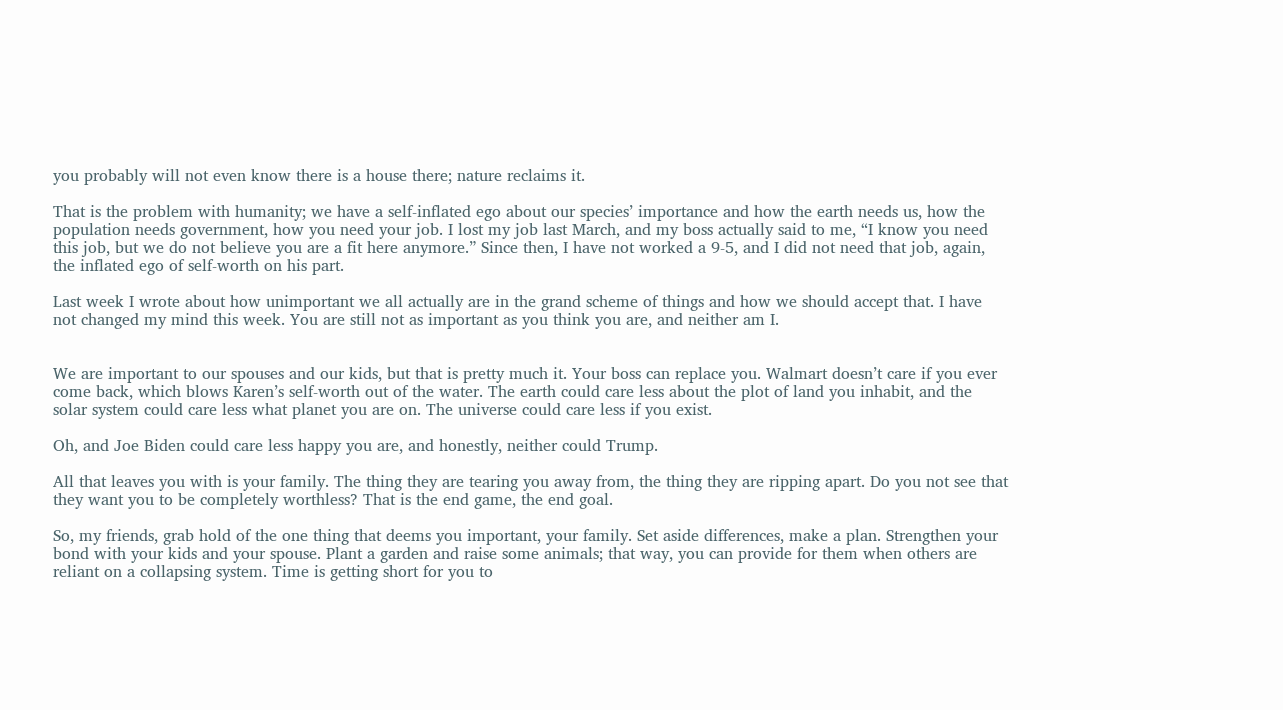you probably will not even know there is a house there; nature reclaims it.

That is the problem with humanity; we have a self-inflated ego about our species’ importance and how the earth needs us, how the population needs government, how you need your job. I lost my job last March, and my boss actually said to me, “I know you need this job, but we do not believe you are a fit here anymore.” Since then, I have not worked a 9-5, and I did not need that job, again, the inflated ego of self-worth on his part.

Last week I wrote about how unimportant we all actually are in the grand scheme of things and how we should accept that. I have not changed my mind this week. You are still not as important as you think you are, and neither am I.


We are important to our spouses and our kids, but that is pretty much it. Your boss can replace you. Walmart doesn’t care if you ever come back, which blows Karen’s self-worth out of the water. The earth could care less about the plot of land you inhabit, and the solar system could care less what planet you are on. The universe could care less if you exist.

Oh, and Joe Biden could care less happy you are, and honestly, neither could Trump.

All that leaves you with is your family. The thing they are tearing you away from, the thing they are ripping apart. Do you not see that they want you to be completely worthless? That is the end game, the end goal.

So, my friends, grab hold of the one thing that deems you important, your family. Set aside differences, make a plan. Strengthen your bond with your kids and your spouse. Plant a garden and raise some animals; that way, you can provide for them when others are reliant on a collapsing system. Time is getting short for you to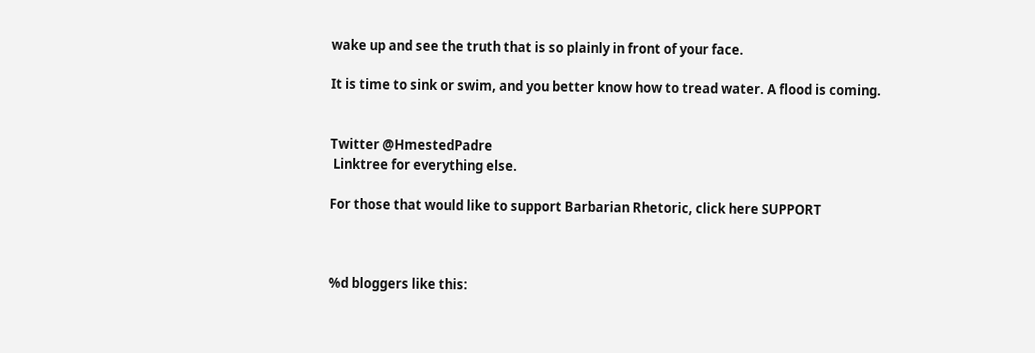wake up and see the truth that is so plainly in front of your face.

It is time to sink or swim, and you better know how to tread water. A flood is coming.


Twitter @HmestedPadre
 Linktree for everything else.

For those that would like to support Barbarian Rhetoric, click here SUPPORT



%d bloggers like this: